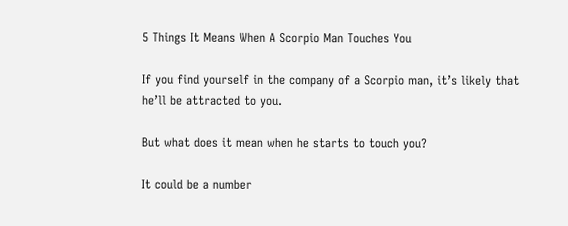5 Things It Means When A Scorpio Man Touches You

If you find yourself in the company of a Scorpio man, it’s likely that he’ll be attracted to you.

But what does it mean when he starts to touch you?

It could be a number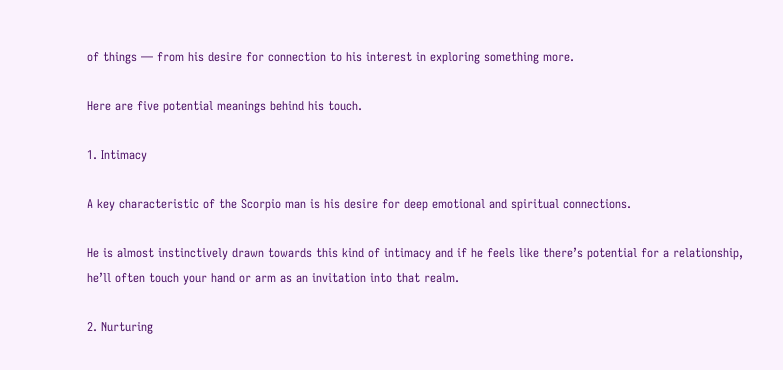of things — from his desire for connection to his interest in exploring something more.

Here are five potential meanings behind his touch.

1. Intimacy

A key characteristic of the Scorpio man is his desire for deep emotional and spiritual connections.

He is almost instinctively drawn towards this kind of intimacy and if he feels like there’s potential for a relationship, he’ll often touch your hand or arm as an invitation into that realm.

2. Nurturing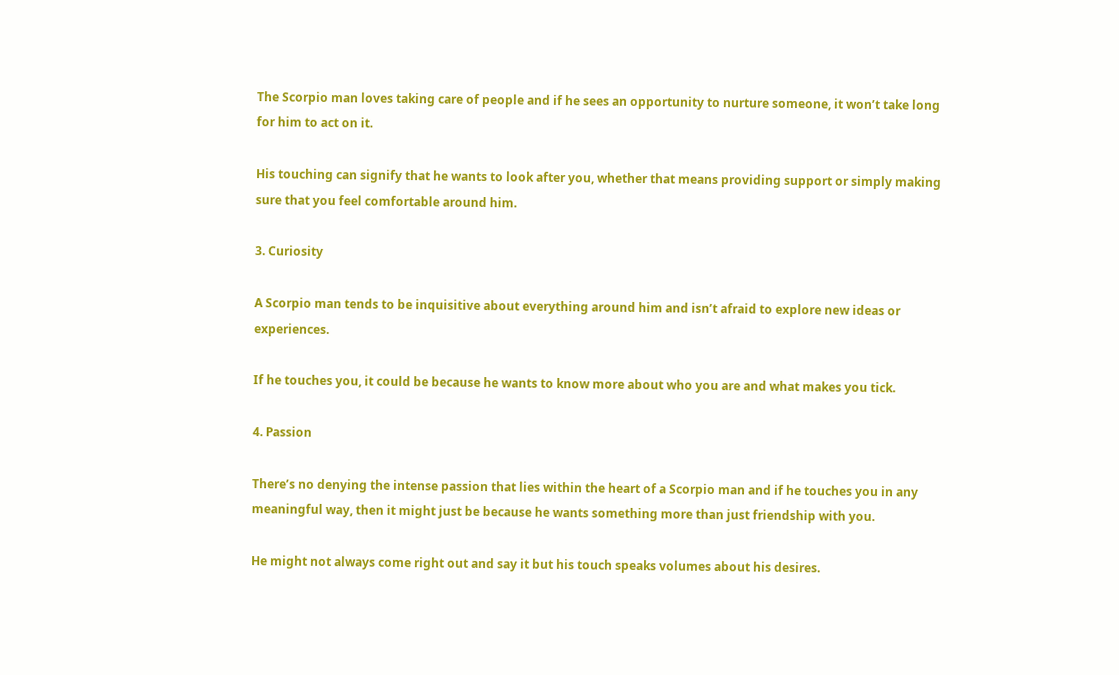The Scorpio man loves taking care of people and if he sees an opportunity to nurture someone, it won’t take long for him to act on it.

His touching can signify that he wants to look after you, whether that means providing support or simply making sure that you feel comfortable around him.

3. Curiosity

A Scorpio man tends to be inquisitive about everything around him and isn’t afraid to explore new ideas or experiences.

If he touches you, it could be because he wants to know more about who you are and what makes you tick.

4. Passion

There’s no denying the intense passion that lies within the heart of a Scorpio man and if he touches you in any meaningful way, then it might just be because he wants something more than just friendship with you.

He might not always come right out and say it but his touch speaks volumes about his desires.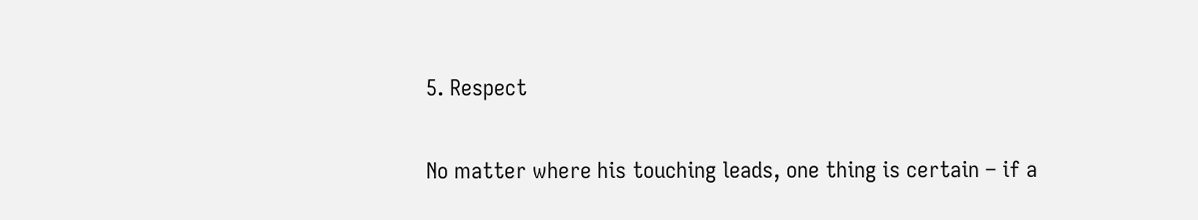5. Respect

No matter where his touching leads, one thing is certain – if a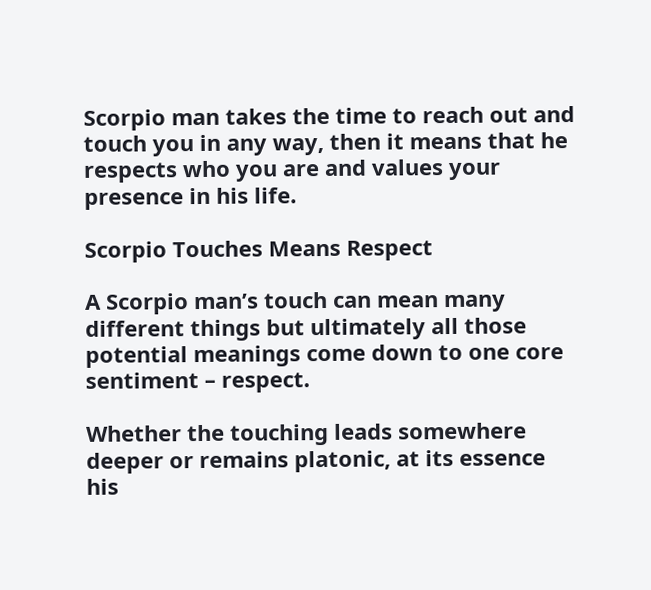Scorpio man takes the time to reach out and touch you in any way, then it means that he respects who you are and values your presence in his life.

Scorpio Touches Means Respect

A Scorpio man’s touch can mean many different things but ultimately all those potential meanings come down to one core sentiment – respect.

Whether the touching leads somewhere deeper or remains platonic, at its essence his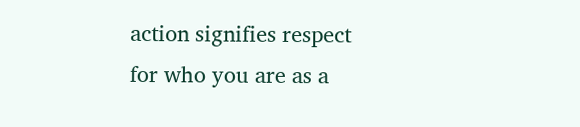action signifies respect for who you are as a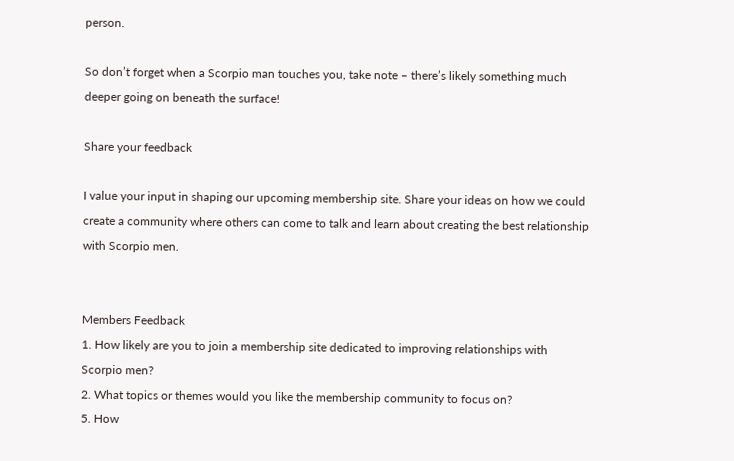person.

So don’t forget when a Scorpio man touches you, take note – there’s likely something much deeper going on beneath the surface!

Share your feedback

I value your input in shaping our upcoming membership site. Share your ideas on how we could create a community where others can come to talk and learn about creating the best relationship with Scorpio men.


Members Feedback
1. How likely are you to join a membership site dedicated to improving relationships with Scorpio men?
2. What topics or themes would you like the membership community to focus on?
5. How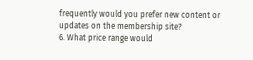frequently would you prefer new content or updates on the membership site?
6. What price range would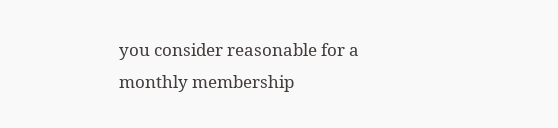you consider reasonable for a monthly membership